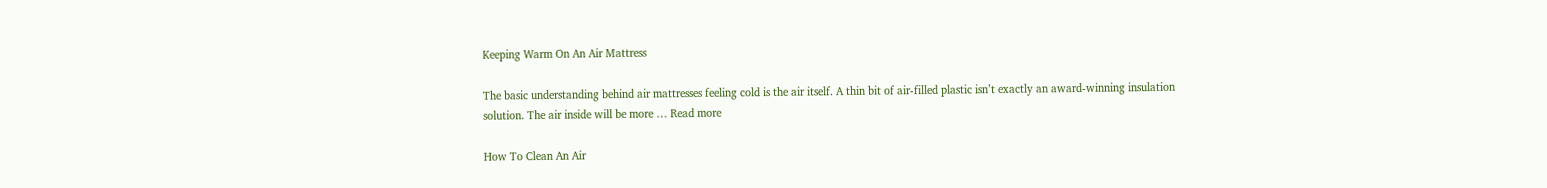Keeping Warm On An Air Mattress

The basic understanding behind air mattresses feeling cold is the air itself. A thin bit of air-filled plastic isn’t exactly an award-winning insulation solution. The air inside will be more … Read more

How To Clean An Air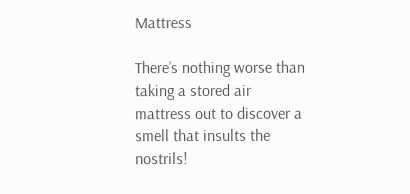Mattress

There’s nothing worse than taking a stored air mattress out to discover a smell that insults the nostrils!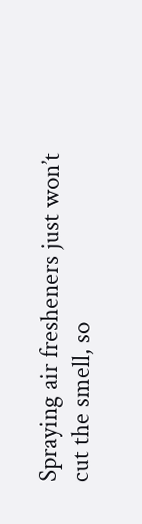Spraying air fresheners just won’t cut the smell, so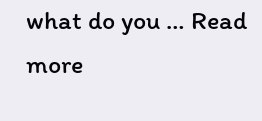what do you … Read more